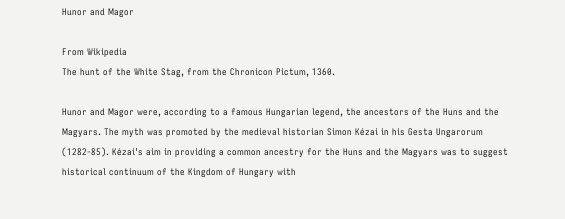Hunor and Magor

From Wikipedia
The hunt of the White Stag, from the Chronicon Pictum, 1360.

Hunor and Magor were, according to a famous Hungarian legend, the ancestors of the Huns and the Magyars. The myth was promoted by the medieval historian Simon Kézai in his Gesta Ungarorum (1282-85). Kézai's aim in providing a common ancestry for the Huns and the Magyars was to suggest historical continuum of the Kingdom of Hungary with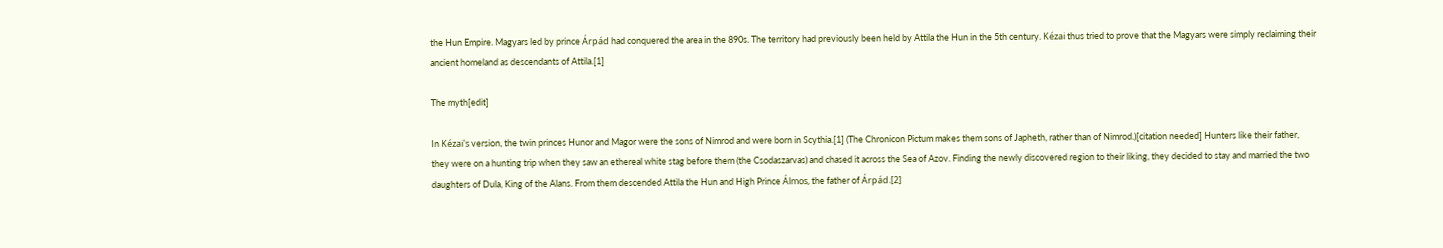the Hun Empire. Magyars led by prince Árpád had conquered the area in the 890s. The territory had previously been held by Attila the Hun in the 5th century. Kézai thus tried to prove that the Magyars were simply reclaiming their ancient homeland as descendants of Attila.[1]

The myth[edit]

In Kézai's version, the twin princes Hunor and Magor were the sons of Nimrod and were born in Scythia.[1] (The Chronicon Pictum makes them sons of Japheth, rather than of Nimrod.)[citation needed] Hunters like their father, they were on a hunting trip when they saw an ethereal white stag before them (the Csodaszarvas) and chased it across the Sea of Azov. Finding the newly discovered region to their liking, they decided to stay and married the two daughters of Dula, King of the Alans. From them descended Attila the Hun and High Prince Álmos, the father of Árpád.[2]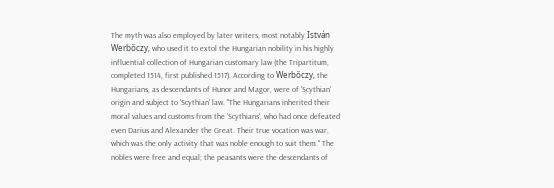The myth was also employed by later writers, most notably István Werbőczy, who used it to extol the Hungarian nobility in his highly influential collection of Hungarian customary law (the Tripartitum, completed 1514, first published 1517). According to Werbőczy, the Hungarians, as descendants of Hunor and Magor, were of 'Scythian' origin and subject to 'Scythian' law. "The Hungarians inherited their moral values and customs from the 'Scythians', who had once defeated even Darius and Alexander the Great. Their true vocation was war, which was the only activity that was noble enough to suit them." The nobles were free and equal; the peasants were the descendants of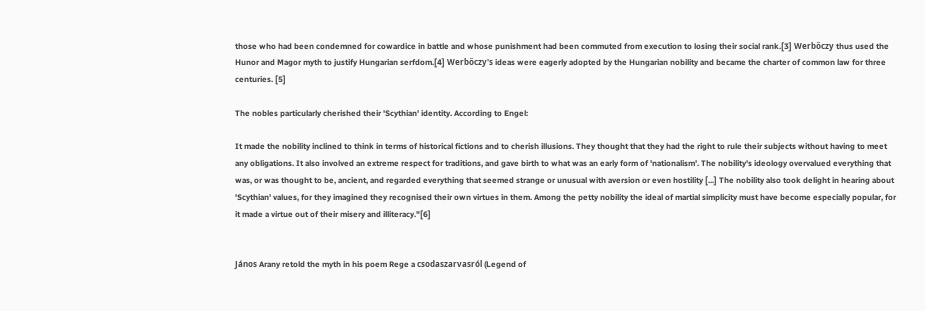those who had been condemned for cowardice in battle and whose punishment had been commuted from execution to losing their social rank.[3] Werbőczy thus used the Hunor and Magor myth to justify Hungarian serfdom.[4] Werbőczy's ideas were eagerly adopted by the Hungarian nobility and became the charter of common law for three centuries. [5]

The nobles particularly cherished their 'Scythian' identity. According to Engel:

It made the nobility inclined to think in terms of historical fictions and to cherish illusions. They thought that they had the right to rule their subjects without having to meet any obligations. It also involved an extreme respect for traditions, and gave birth to what was an early form of 'nationalism'. The nobility's ideology overvalued everything that was, or was thought to be, ancient, and regarded everything that seemed strange or unusual with aversion or even hostility [...] The nobility also took delight in hearing about 'Scythian' values, for they imagined they recognised their own virtues in them. Among the petty nobility the ideal of martial simplicity must have become especially popular, for it made a virtue out of their misery and illiteracy."[6]


János Arany retold the myth in his poem Rege a csodaszarvasról (Legend of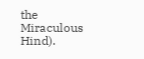the Miraculous Hind).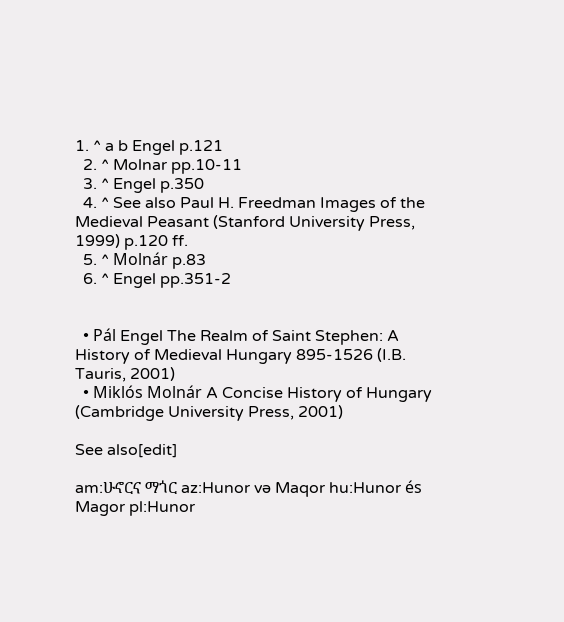1. ^ a b Engel p.121
  2. ^ Molnar pp.10-11
  3. ^ Engel p.350
  4. ^ See also Paul H. Freedman Images of the Medieval Peasant (Stanford University Press, 1999) p.120 ff.
  5. ^ Molnár p.83
  6. ^ Engel pp.351-2


  • Pál Engel The Realm of Saint Stephen: A History of Medieval Hungary 895-1526 (I.B. Tauris, 2001)
  • Miklós Molnár A Concise History of Hungary (Cambridge University Press, 2001)

See also[edit]

am:ሁኖርና ማጎር az:Hunor və Maqor hu:Hunor és Magor pl:Hunor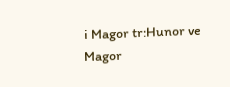i Magor tr:Hunor ve Magor